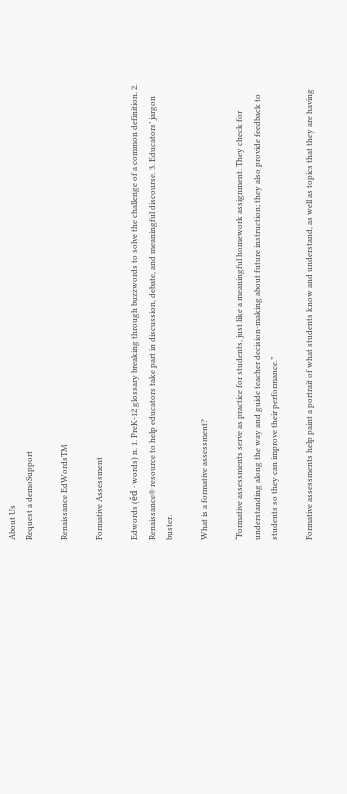About Us
Request a demoSupport

Renaissance EdWordsTM

Formative Assessment

Edwords (ěd · words) n. 1. PreK-12 glossary breaking through buzzwords to solve the challenge of a common definition. 2. Renaissance® resource to help educators take part in discussion, debate, and meaningful discourse. 3. Educators’ jargon buster.

What is a formative assessment?

“Formative assessments serve as practice for students, just like a meaningful homework assignment. They check for understanding along the way and guide teacher decision-making about future instruction; they also provide feedback to students so they can improve their performance.”

Formative assessments help paint a portrait of what students know and understand, as well as topics that they are having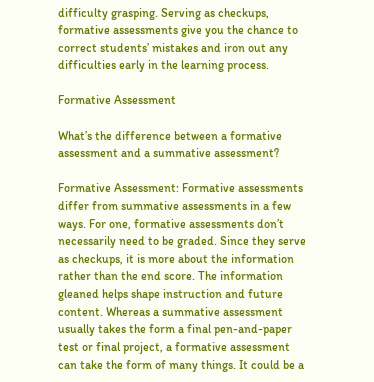difficulty grasping. Serving as checkups, formative assessments give you the chance to correct students’ mistakes and iron out any difficulties early in the learning process.

Formative Assessment

What’s the difference between a formative assessment and a summative assessment?

Formative Assessment: Formative assessments differ from summative assessments in a few ways. For one, formative assessments don’t necessarily need to be graded. Since they serve as checkups, it is more about the information rather than the end score. The information gleaned helps shape instruction and future content. Whereas a summative assessment usually takes the form a final pen-and-paper test or final project, a formative assessment can take the form of many things. It could be a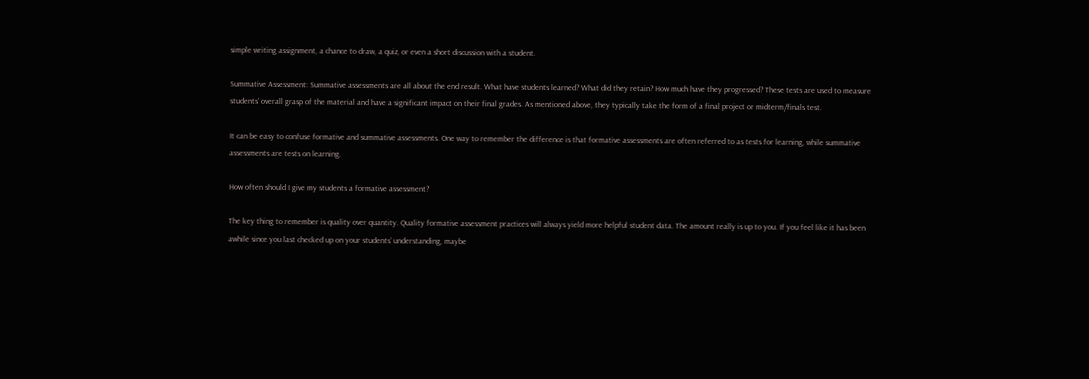simple writing assignment, a chance to draw, a quiz, or even a short discussion with a student.

Summative Assessment: Summative assessments are all about the end result. What have students learned? What did they retain? How much have they progressed? These tests are used to measure students’ overall grasp of the material and have a significant impact on their final grades. As mentioned above, they typically take the form of a final project or midterm/finals test.

It can be easy to confuse formative and summative assessments. One way to remember the difference is that formative assessments are often referred to as tests for learning, while summative assessments are tests on learning.

How often should I give my students a formative assessment?

The key thing to remember is quality over quantity. Quality formative assessment practices will always yield more helpful student data. The amount really is up to you. If you feel like it has been awhile since you last checked up on your students’ understanding, maybe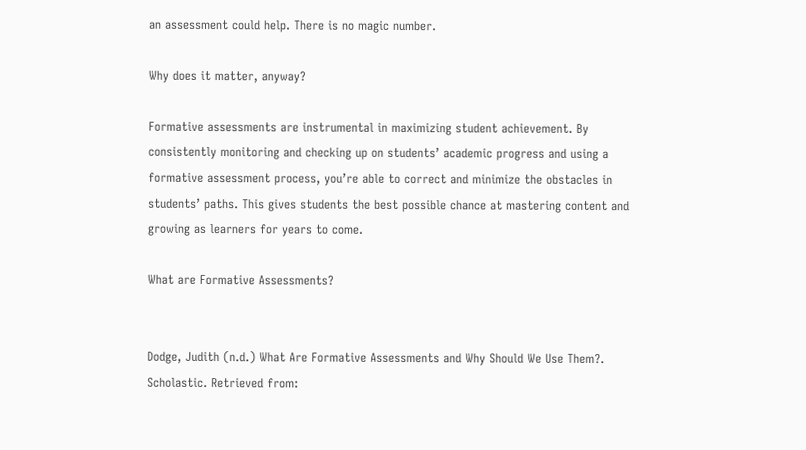an assessment could help. There is no magic number.

Why does it matter, anyway?

Formative assessments are instrumental in maximizing student achievement. By consistently monitoring and checking up on students’ academic progress and using a formative assessment process, you’re able to correct and minimize the obstacles in students’ paths. This gives students the best possible chance at mastering content and growing as learners for years to come.

What are Formative Assessments?


Dodge, Judith (n.d.) What Are Formative Assessments and Why Should We Use Them?. Scholastic. Retrieved from: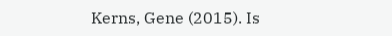Kerns, Gene (2015). Is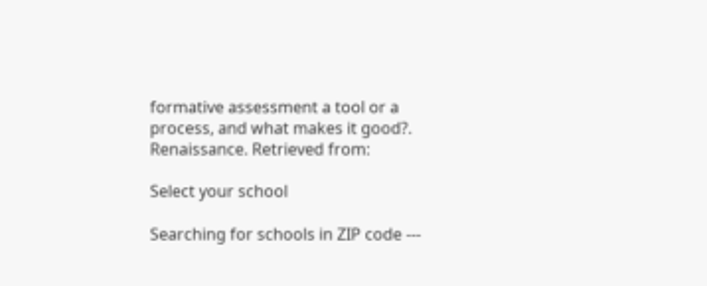formative assessment a tool or a process, and what makes it good?. Renaissance. Retrieved from:

Select your school

Searching for schools in ZIP code ---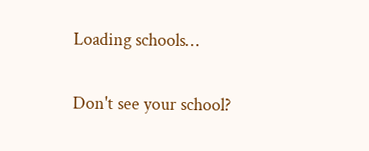Loading schools…

Don't see your school?